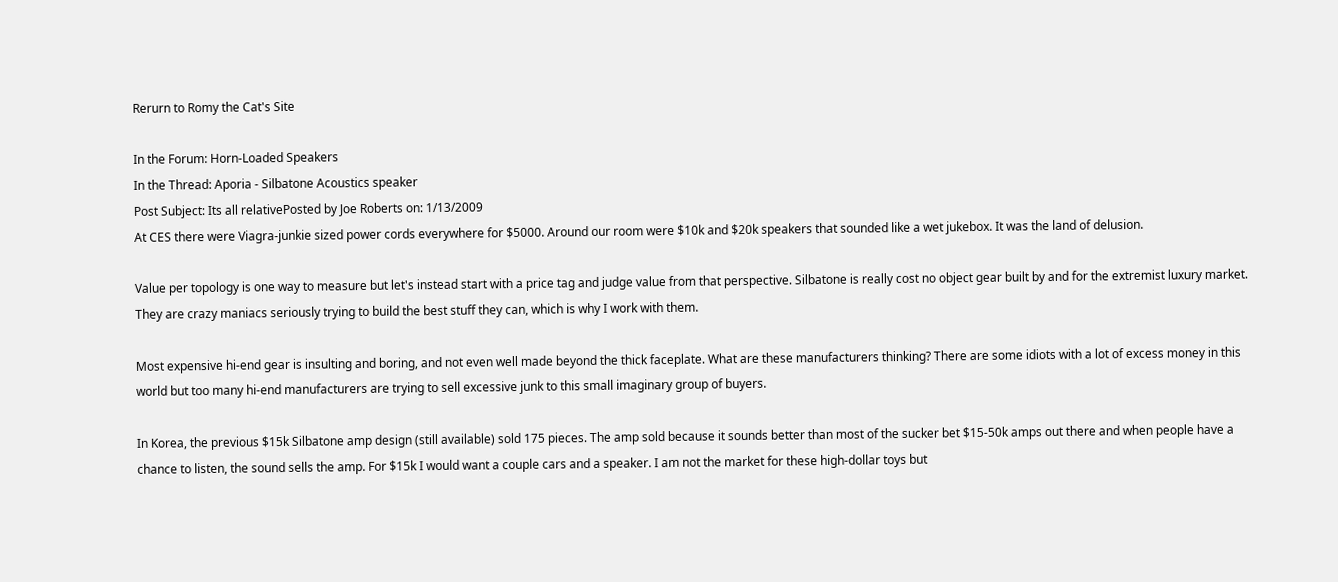Rerurn to Romy the Cat's Site

In the Forum: Horn-Loaded Speakers
In the Thread: Aporia - Silbatone Acoustics speaker
Post Subject: Its all relativePosted by Joe Roberts on: 1/13/2009
At CES there were Viagra-junkie sized power cords everywhere for $5000. Around our room were $10k and $20k speakers that sounded like a wet jukebox. It was the land of delusion.

Value per topology is one way to measure but let's instead start with a price tag and judge value from that perspective. Silbatone is really cost no object gear built by and for the extremist luxury market. They are crazy maniacs seriously trying to build the best stuff they can, which is why I work with them.

Most expensive hi-end gear is insulting and boring, and not even well made beyond the thick faceplate. What are these manufacturers thinking? There are some idiots with a lot of excess money in this world but too many hi-end manufacturers are trying to sell excessive junk to this small imaginary group of buyers.

In Korea, the previous $15k Silbatone amp design (still available) sold 175 pieces. The amp sold because it sounds better than most of the sucker bet $15-50k amps out there and when people have a chance to listen, the sound sells the amp. For $15k I would want a couple cars and a speaker. I am not the market for these high-dollar toys but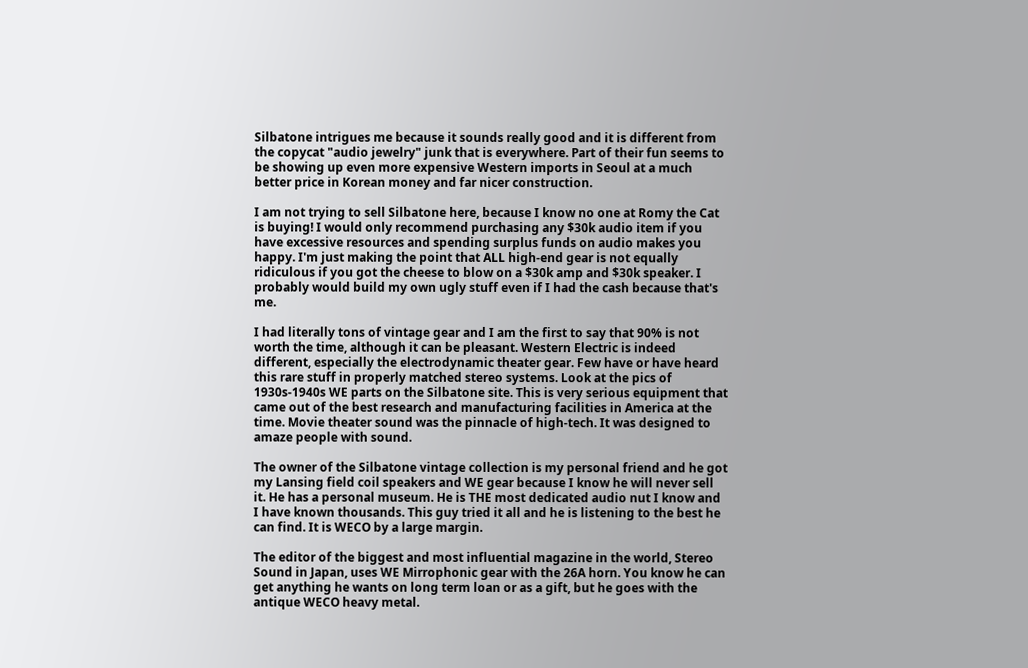Silbatone intrigues me because it sounds really good and it is different from the copycat "audio jewelry" junk that is everywhere. Part of their fun seems to be showing up even more expensive Western imports in Seoul at a much better price in Korean money and far nicer construction.

I am not trying to sell Silbatone here, because I know no one at Romy the Cat is buying! I would only recommend purchasing any $30k audio item if you have excessive resources and spending surplus funds on audio makes you happy. I'm just making the point that ALL high-end gear is not equally ridiculous if you got the cheese to blow on a $30k amp and $30k speaker. I probably would build my own ugly stuff even if I had the cash because that's me.

I had literally tons of vintage gear and I am the first to say that 90% is not worth the time, although it can be pleasant. Western Electric is indeed different, especially the electrodynamic theater gear. Few have or have heard this rare stuff in properly matched stereo systems. Look at the pics of 1930s-1940s WE parts on the Silbatone site. This is very serious equipment that came out of the best research and manufacturing facilities in America at the time. Movie theater sound was the pinnacle of high-tech. It was designed to amaze people with sound.

The owner of the Silbatone vintage collection is my personal friend and he got my Lansing field coil speakers and WE gear because I know he will never sell it. He has a personal museum. He is THE most dedicated audio nut I know and I have known thousands. This guy tried it all and he is listening to the best he can find. It is WECO by a large margin.

The editor of the biggest and most influential magazine in the world, Stereo Sound in Japan, uses WE Mirrophonic gear with the 26A horn. You know he can get anything he wants on long term loan or as a gift, but he goes with the antique WECO heavy metal.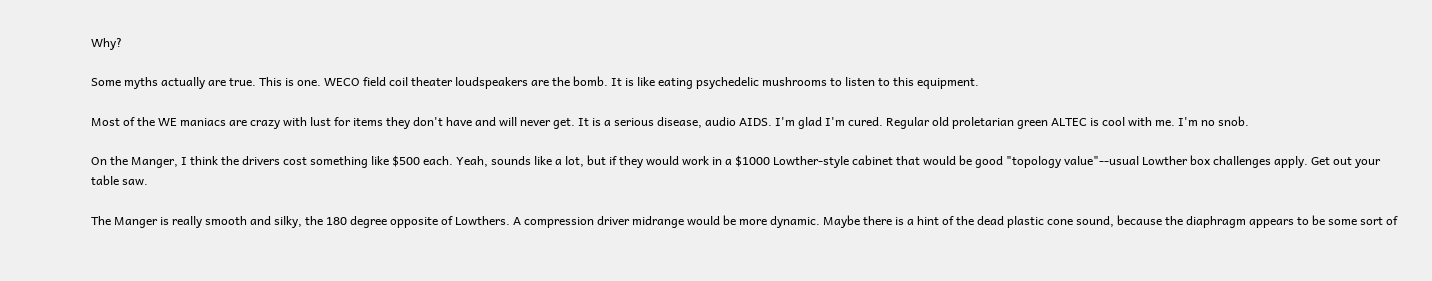Why?

Some myths actually are true. This is one. WECO field coil theater loudspeakers are the bomb. It is like eating psychedelic mushrooms to listen to this equipment.

Most of the WE maniacs are crazy with lust for items they don't have and will never get. It is a serious disease, audio AIDS. I'm glad I'm cured. Regular old proletarian green ALTEC is cool with me. I'm no snob.

On the Manger, I think the drivers cost something like $500 each. Yeah, sounds like a lot, but if they would work in a $1000 Lowther-style cabinet that would be good "topology value"--usual Lowther box challenges apply. Get out your table saw.

The Manger is really smooth and silky, the 180 degree opposite of Lowthers. A compression driver midrange would be more dynamic. Maybe there is a hint of the dead plastic cone sound, because the diaphragm appears to be some sort of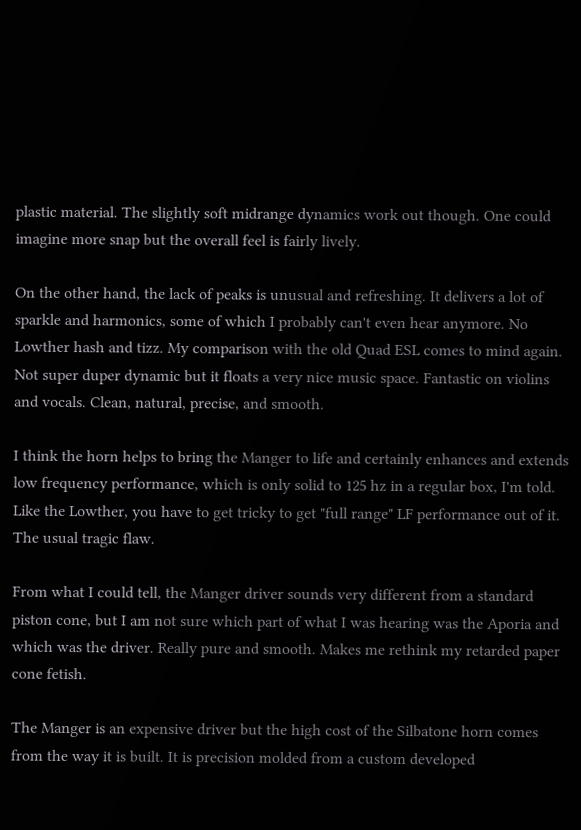plastic material. The slightly soft midrange dynamics work out though. One could imagine more snap but the overall feel is fairly lively.

On the other hand, the lack of peaks is unusual and refreshing. It delivers a lot of sparkle and harmonics, some of which I probably can't even hear anymore. No Lowther hash and tizz. My comparison with the old Quad ESL comes to mind again. Not super duper dynamic but it floats a very nice music space. Fantastic on violins and vocals. Clean, natural, precise, and smooth.

I think the horn helps to bring the Manger to life and certainly enhances and extends low frequency performance, which is only solid to 125 hz in a regular box, I'm told. Like the Lowther, you have to get tricky to get "full range" LF performance out of it. The usual tragic flaw.

From what I could tell, the Manger driver sounds very different from a standard piston cone, but I am not sure which part of what I was hearing was the Aporia and which was the driver. Really pure and smooth. Makes me rethink my retarded paper cone fetish.

The Manger is an expensive driver but the high cost of the Silbatone horn comes from the way it is built. It is precision molded from a custom developed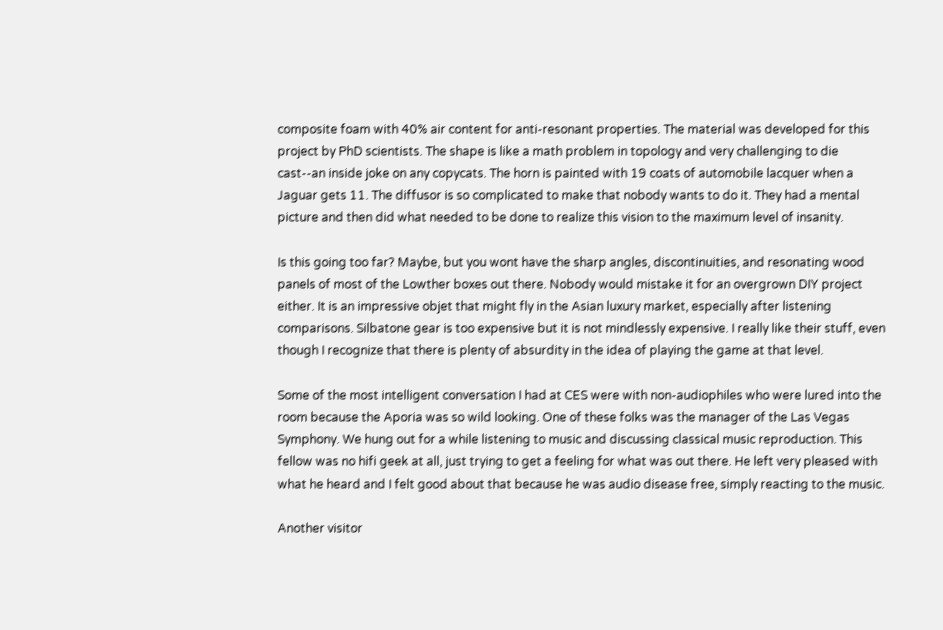composite foam with 40% air content for anti-resonant properties. The material was developed for this project by PhD scientists. The shape is like a math problem in topology and very challenging to die cast--an inside joke on any copycats. The horn is painted with 19 coats of automobile lacquer when a Jaguar gets 11. The diffusor is so complicated to make that nobody wants to do it. They had a mental picture and then did what needed to be done to realize this vision to the maximum level of insanity.

Is this going too far? Maybe, but you wont have the sharp angles, discontinuities, and resonating wood panels of most of the Lowther boxes out there. Nobody would mistake it for an overgrown DIY project either. It is an impressive objet that might fly in the Asian luxury market, especially after listening comparisons. Silbatone gear is too expensive but it is not mindlessly expensive. I really like their stuff, even though I recognize that there is plenty of absurdity in the idea of playing the game at that level.

Some of the most intelligent conversation I had at CES were with non-audiophiles who were lured into the room because the Aporia was so wild looking. One of these folks was the manager of the Las Vegas Symphony. We hung out for a while listening to music and discussing classical music reproduction. This fellow was no hifi geek at all, just trying to get a feeling for what was out there. He left very pleased with what he heard and I felt good about that because he was audio disease free, simply reacting to the music.

Another visitor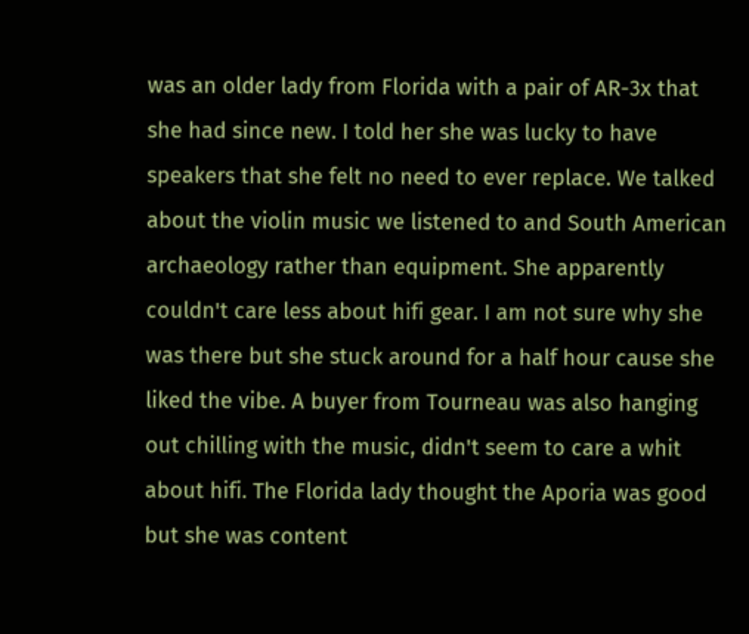was an older lady from Florida with a pair of AR-3x that she had since new. I told her she was lucky to have speakers that she felt no need to ever replace. We talked about the violin music we listened to and South American archaeology rather than equipment. She apparently couldn't care less about hifi gear. I am not sure why she was there but she stuck around for a half hour cause she liked the vibe. A buyer from Tourneau was also hanging out chilling with the music, didn't seem to care a whit about hifi. The Florida lady thought the Aporia was good but she was content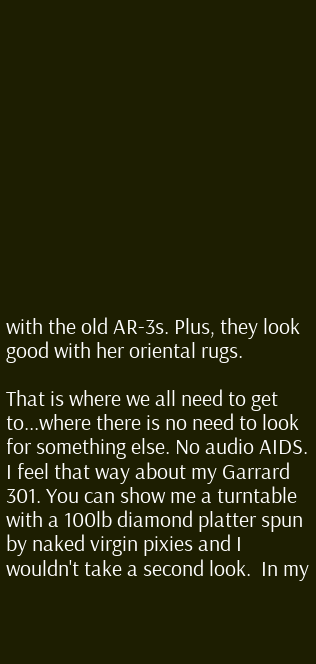with the old AR-3s. Plus, they look good with her oriental rugs.

That is where we all need to get to...where there is no need to look for something else. No audio AIDS. I feel that way about my Garrard 301. You can show me a turntable with a 100lb diamond platter spun by naked virgin pixies and I wouldn't take a second look.  In my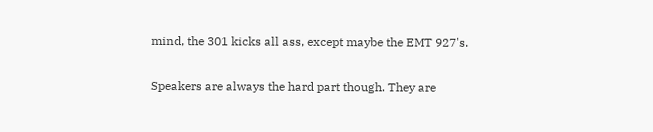mind, the 301 kicks all ass, except maybe the EMT 927's.

Speakers are always the hard part though. They are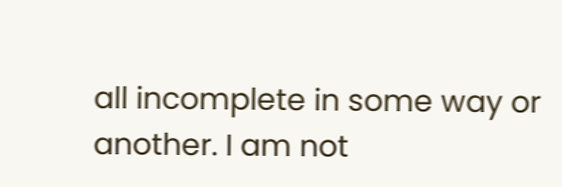all incomplete in some way or another. I am not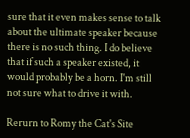sure that it even makes sense to talk about the ultimate speaker because there is no such thing. I do believe that if such a speaker existed, it would probably be a horn. I'm still not sure what to drive it with.

Rerurn to Romy the Cat's Site